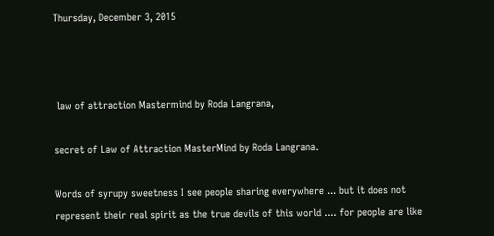Thursday, December 3, 2015



 law of attraction Mastermind by Roda Langrana,

secret of Law of Attraction MasterMind by Roda Langrana.

Words of syrupy sweetness I see people sharing everywhere ... but it does not represent their real spirit as the true devils of this world .... for people are like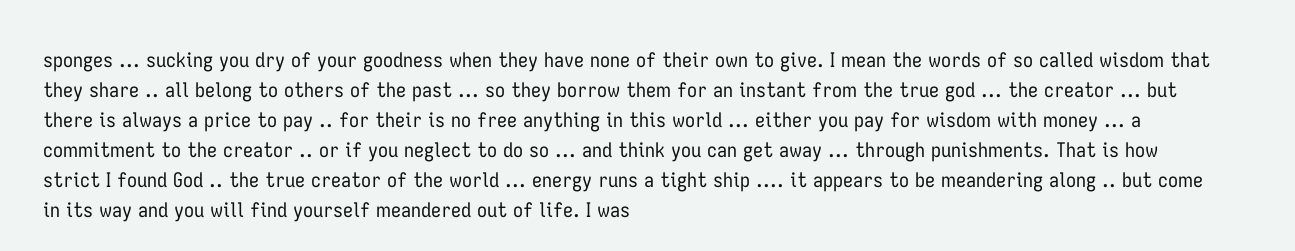sponges ... sucking you dry of your goodness when they have none of their own to give. I mean the words of so called wisdom that they share .. all belong to others of the past ... so they borrow them for an instant from the true god ... the creator ... but there is always a price to pay .. for their is no free anything in this world ... either you pay for wisdom with money ... a commitment to the creator .. or if you neglect to do so ... and think you can get away ... through punishments. That is how strict I found God .. the true creator of the world ... energy runs a tight ship .... it appears to be meandering along .. but come in its way and you will find yourself meandered out of life. I was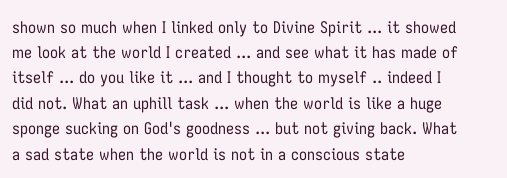shown so much when I linked only to Divine Spirit ... it showed me look at the world I created ... and see what it has made of itself ... do you like it ... and I thought to myself .. indeed I did not. What an uphill task ... when the world is like a huge sponge sucking on God's goodness ... but not giving back. What a sad state when the world is not in a conscious state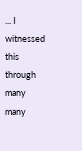... I witnessed this through many many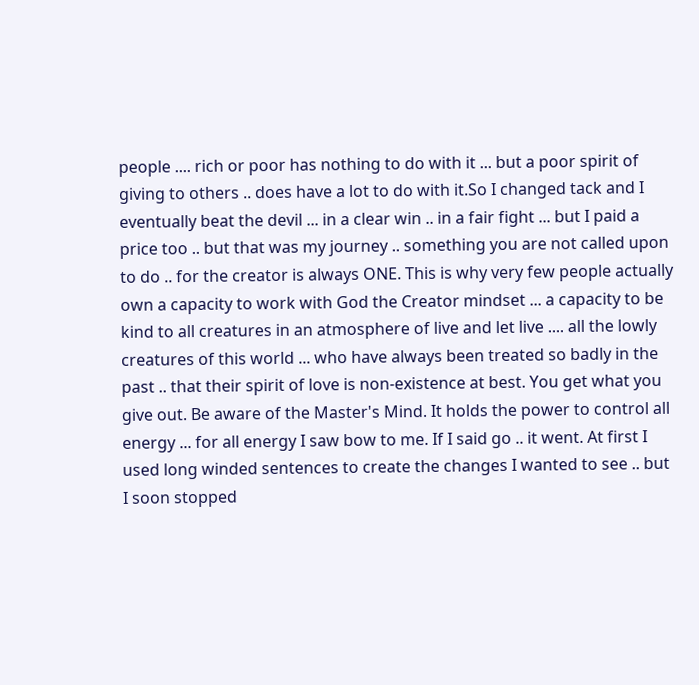people .... rich or poor has nothing to do with it ... but a poor spirit of giving to others .. does have a lot to do with it.So I changed tack and I eventually beat the devil ... in a clear win .. in a fair fight ... but I paid a price too .. but that was my journey .. something you are not called upon to do .. for the creator is always ONE. This is why very few people actually own a capacity to work with God the Creator mindset ... a capacity to be kind to all creatures in an atmosphere of live and let live .... all the lowly creatures of this world ... who have always been treated so badly in the past .. that their spirit of love is non-existence at best. You get what you give out. Be aware of the Master's Mind. It holds the power to control all energy ... for all energy I saw bow to me. If I said go .. it went. At first I used long winded sentences to create the changes I wanted to see .. but I soon stopped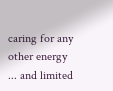caring for any other energy ... and limited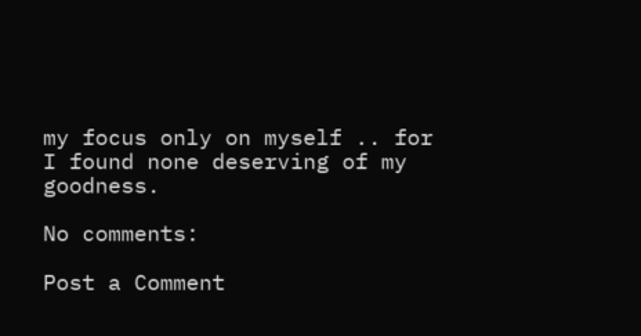my focus only on myself .. for I found none deserving of my goodness.

No comments:

Post a Comment